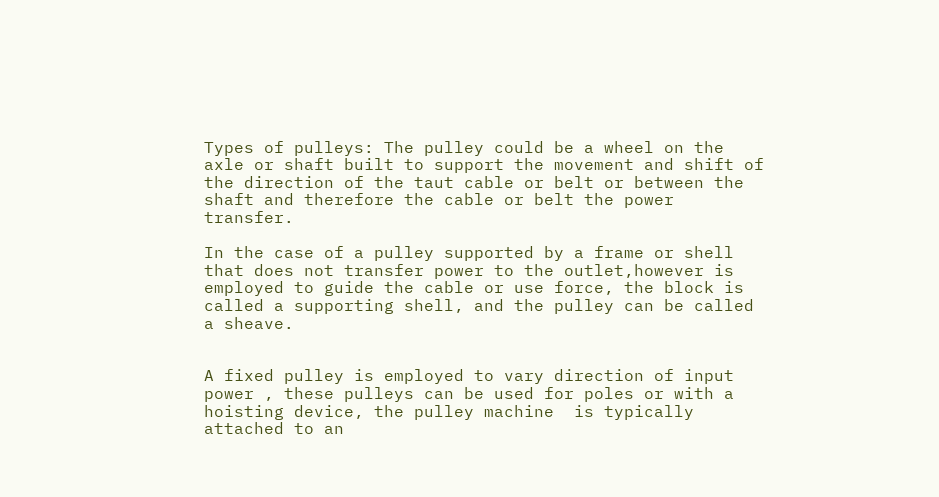Types of pulleys: The pulley could be a wheel on the axle or shaft built to support the movement and shift of the direction of the taut cable or belt or between the shaft and therefore the cable or belt the power transfer.

In the case of a pulley supported by a frame or shell that does not transfer power to the outlet,however is employed to guide the cable or use force, the block is called a supporting shell, and the pulley can be called a sheave.


A fixed pulley is employed to vary direction of input power , these pulleys can be used for poles or with a hoisting device, the pulley machine  is typically attached to an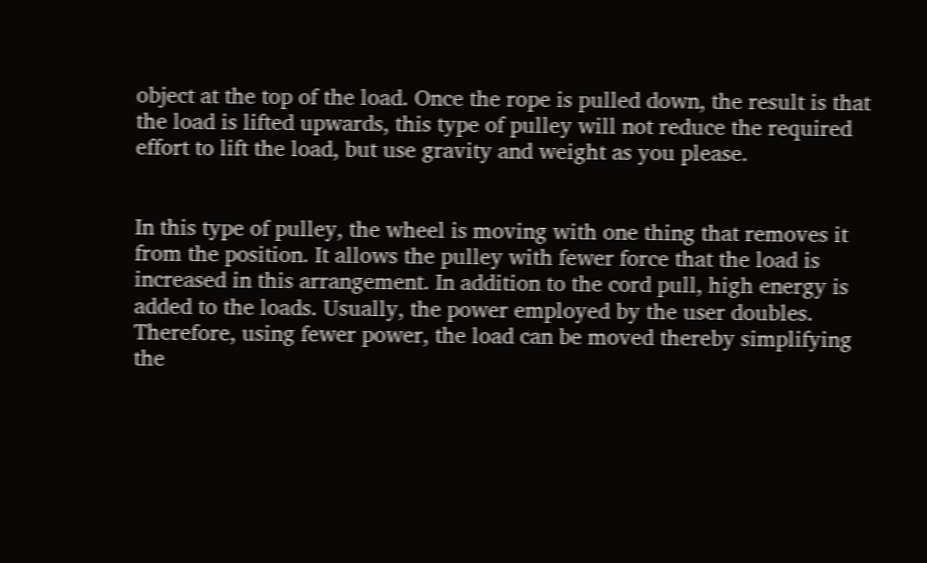object at the top of the load. Once the rope is pulled down, the result is that the load is lifted upwards, this type of pulley will not reduce the required effort to lift the load, but use gravity and weight as you please.


In this type of pulley, the wheel is moving with one thing that removes it from the position. It allows the pulley with fewer force that the load is increased in this arrangement. In addition to the cord pull, high energy is added to the loads. Usually, the power employed by the user doubles. Therefore, using fewer power, the load can be moved thereby simplifying the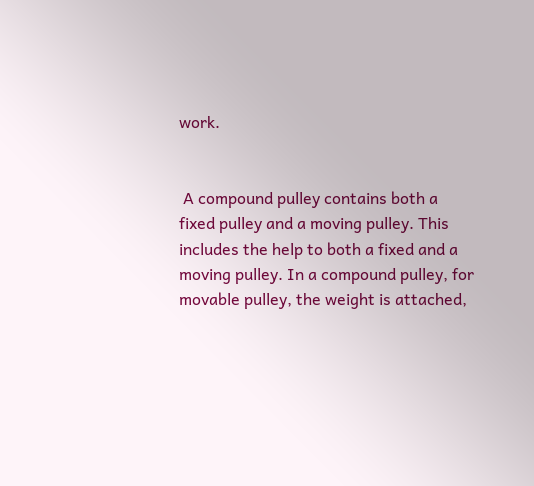work.


 A compound pulley contains both a fixed pulley and a moving pulley. This includes the help to both a fixed and a moving pulley. In a compound pulley, for movable pulley, the weight is attached,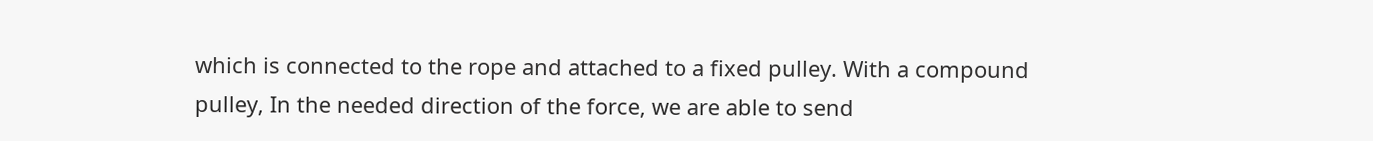which is connected to the rope and attached to a fixed pulley. With a compound pulley, In the needed direction of the force, we are able to send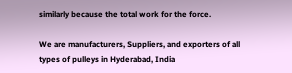similarly because the total work for the force.

We are manufacturers, Suppliers, and exporters of all types of pulleys in Hyderabad, India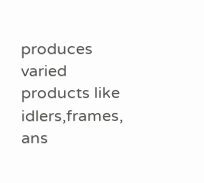produces varied products like idlers,frames, ans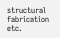structural fabrication etc.